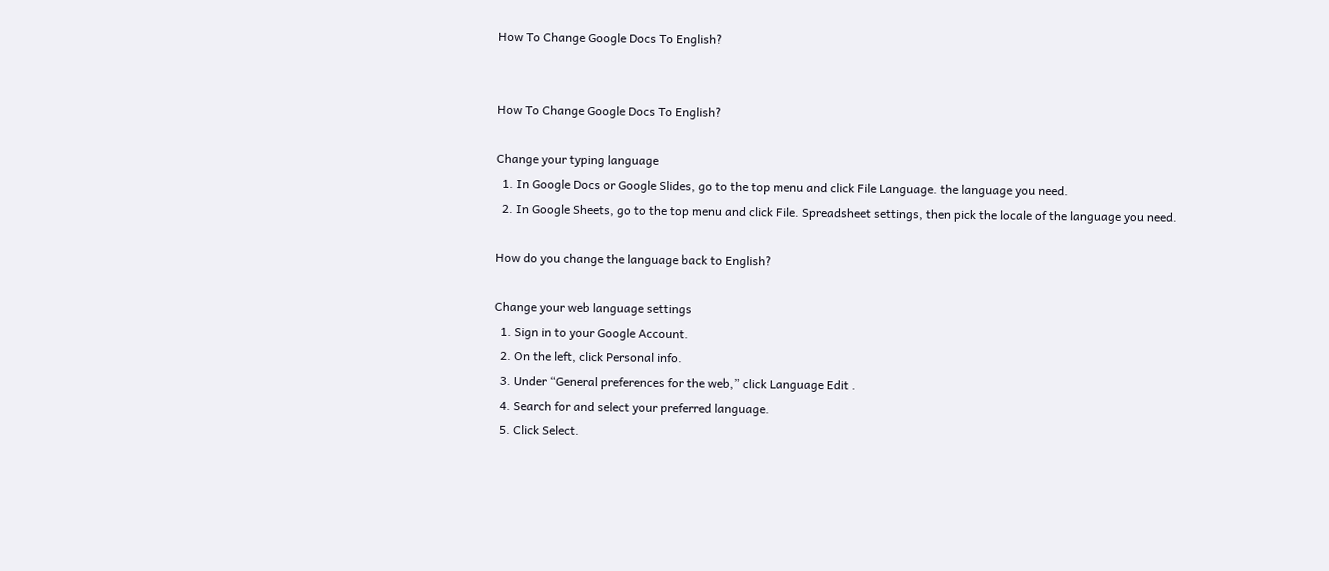How To Change Google Docs To English?


How To Change Google Docs To English?

Change your typing language
  1. In Google Docs or Google Slides, go to the top menu and click File Language. the language you need.
  2. In Google Sheets, go to the top menu and click File. Spreadsheet settings, then pick the locale of the language you need.

How do you change the language back to English?

Change your web language settings
  1. Sign in to your Google Account.
  2. On the left, click Personal info.
  3. Under “General preferences for the web,” click Language Edit .
  4. Search for and select your preferred language.
  5. Click Select.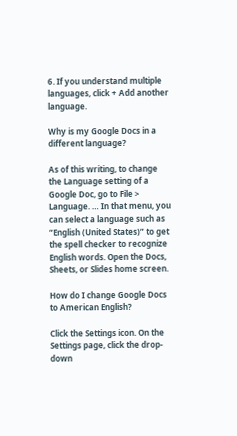6. If you understand multiple languages, click + Add another language.

Why is my Google Docs in a different language?

As of this writing, to change the Language setting of a Google Doc, go to File > Language. … In that menu, you can select a language such as “English (United States)” to get the spell checker to recognize English words. Open the Docs, Sheets, or Slides home screen.

How do I change Google Docs to American English?

Click the Settings icon. On the Settings page, click the drop-down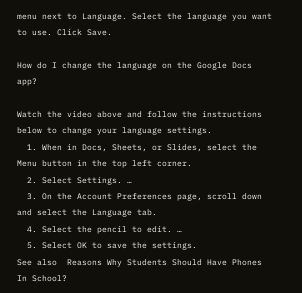menu next to Language. Select the language you want to use. Click Save.

How do I change the language on the Google Docs app?

Watch the video above and follow the instructions below to change your language settings.
  1. When in Docs, Sheets, or Slides, select the Menu button in the top left corner.
  2. Select Settings. …
  3. On the Account Preferences page, scroll down and select the Language tab.
  4. Select the pencil to edit. …
  5. Select OK to save the settings.
See also  Reasons Why Students Should Have Phones In School?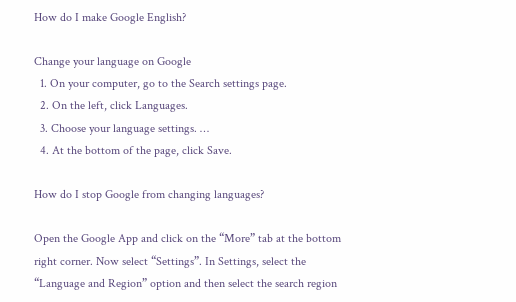How do I make Google English?

Change your language on Google
  1. On your computer, go to the Search settings page.
  2. On the left, click Languages.
  3. Choose your language settings. …
  4. At the bottom of the page, click Save.

How do I stop Google from changing languages?

Open the Google App and click on the “More” tab at the bottom right corner. Now select “Settings”. In Settings, select the “Language and Region” option and then select the search region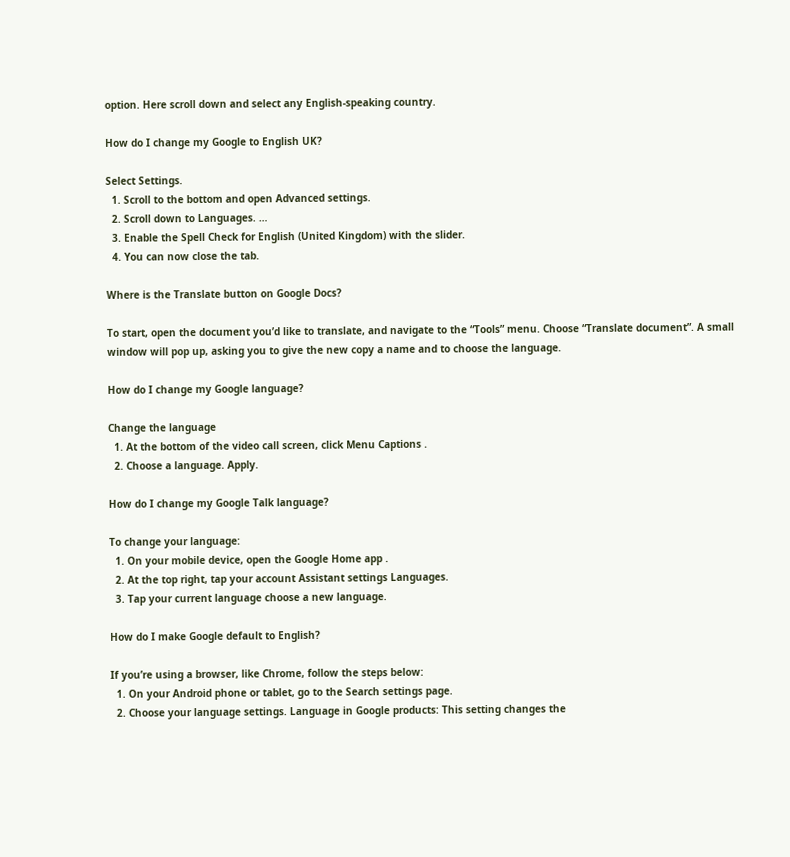option. Here scroll down and select any English-speaking country.

How do I change my Google to English UK?

Select Settings.
  1. Scroll to the bottom and open Advanced settings.
  2. Scroll down to Languages. …
  3. Enable the Spell Check for English (United Kingdom) with the slider.
  4. You can now close the tab.

Where is the Translate button on Google Docs?

To start, open the document you’d like to translate, and navigate to the “Tools” menu. Choose “Translate document”. A small window will pop up, asking you to give the new copy a name and to choose the language.

How do I change my Google language?

Change the language
  1. At the bottom of the video call screen, click Menu Captions .
  2. Choose a language. Apply.

How do I change my Google Talk language?

To change your language:
  1. On your mobile device, open the Google Home app .
  2. At the top right, tap your account Assistant settings Languages.
  3. Tap your current language choose a new language.

How do I make Google default to English?

If you’re using a browser, like Chrome, follow the steps below:
  1. On your Android phone or tablet, go to the Search settings page.
  2. Choose your language settings. Language in Google products: This setting changes the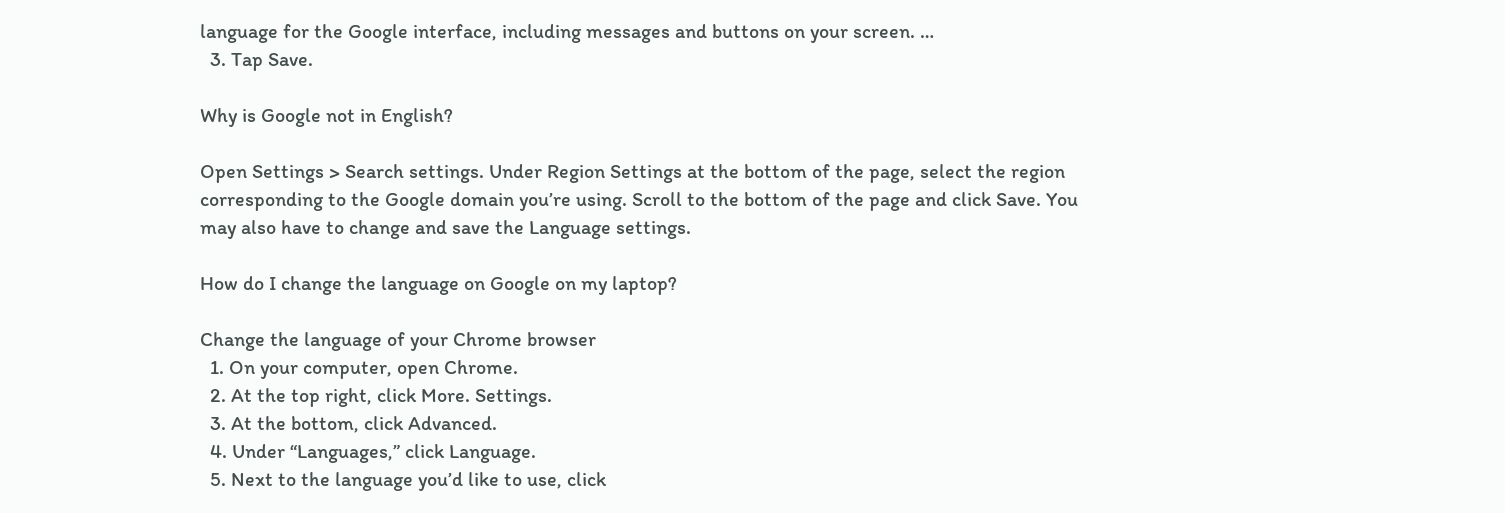language for the Google interface, including messages and buttons on your screen. …
  3. Tap Save.

Why is Google not in English?

Open Settings > Search settings. Under Region Settings at the bottom of the page, select the region corresponding to the Google domain you’re using. Scroll to the bottom of the page and click Save. You may also have to change and save the Language settings.

How do I change the language on Google on my laptop?

Change the language of your Chrome browser
  1. On your computer, open Chrome.
  2. At the top right, click More. Settings.
  3. At the bottom, click Advanced.
  4. Under “Languages,” click Language.
  5. Next to the language you’d like to use, click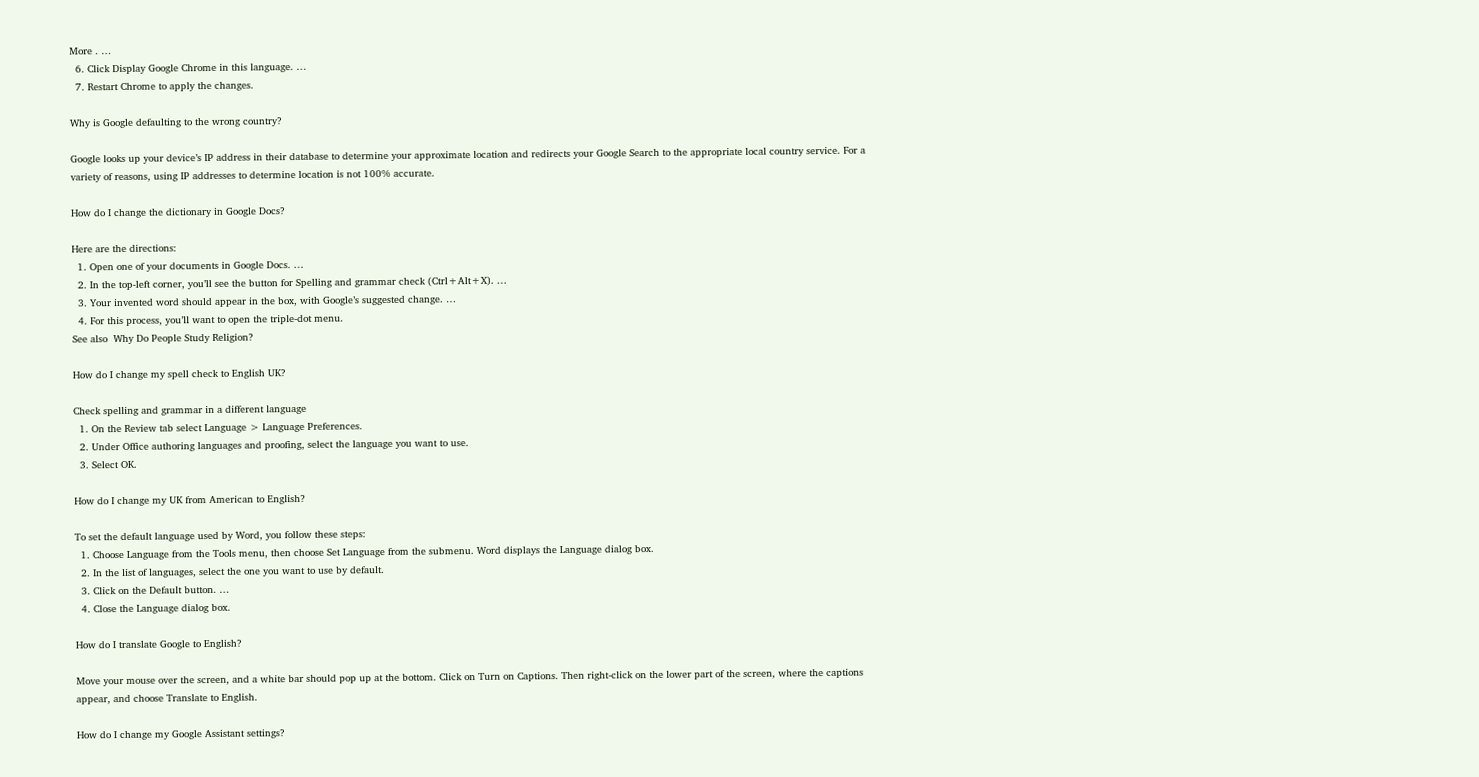More . …
  6. Click Display Google Chrome in this language. …
  7. Restart Chrome to apply the changes.

Why is Google defaulting to the wrong country?

Google looks up your device’s IP address in their database to determine your approximate location and redirects your Google Search to the appropriate local country service. For a variety of reasons, using IP addresses to determine location is not 100% accurate.

How do I change the dictionary in Google Docs?

Here are the directions:
  1. Open one of your documents in Google Docs. …
  2. In the top-left corner, you’ll see the button for Spelling and grammar check (Ctrl+Alt+X). …
  3. Your invented word should appear in the box, with Google’s suggested change. …
  4. For this process, you’ll want to open the triple-dot menu.
See also  Why Do People Study Religion?

How do I change my spell check to English UK?

Check spelling and grammar in a different language
  1. On the Review tab select Language > Language Preferences.
  2. Under Office authoring languages and proofing, select the language you want to use.
  3. Select OK.

How do I change my UK from American to English?

To set the default language used by Word, you follow these steps:
  1. Choose Language from the Tools menu, then choose Set Language from the submenu. Word displays the Language dialog box.
  2. In the list of languages, select the one you want to use by default.
  3. Click on the Default button. …
  4. Close the Language dialog box.

How do I translate Google to English?

Move your mouse over the screen, and a white bar should pop up at the bottom. Click on Turn on Captions. Then right-click on the lower part of the screen, where the captions appear, and choose Translate to English.

How do I change my Google Assistant settings?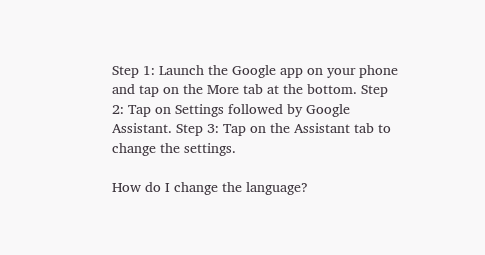Step 1: Launch the Google app on your phone and tap on the More tab at the bottom. Step 2: Tap on Settings followed by Google Assistant. Step 3: Tap on the Assistant tab to change the settings.

How do I change the language?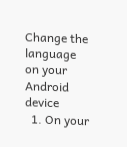Change the language on your Android device
  1. On your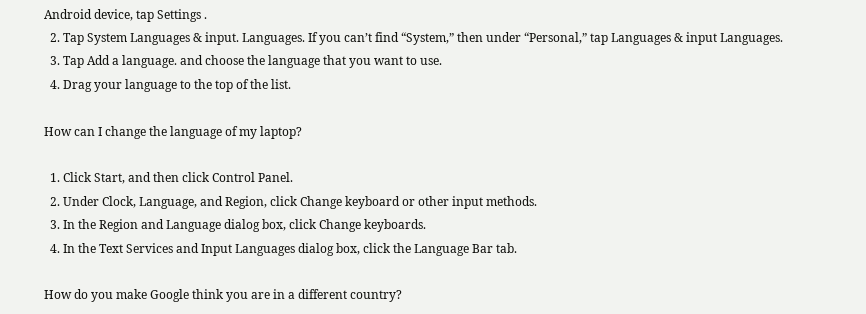Android device, tap Settings .
  2. Tap System Languages & input. Languages. If you can’t find “System,” then under “Personal,” tap Languages & input Languages.
  3. Tap Add a language. and choose the language that you want to use.
  4. Drag your language to the top of the list.

How can I change the language of my laptop?

  1. Click Start, and then click Control Panel.
  2. Under Clock, Language, and Region, click Change keyboard or other input methods.
  3. In the Region and Language dialog box, click Change keyboards.
  4. In the Text Services and Input Languages dialog box, click the Language Bar tab.

How do you make Google think you are in a different country?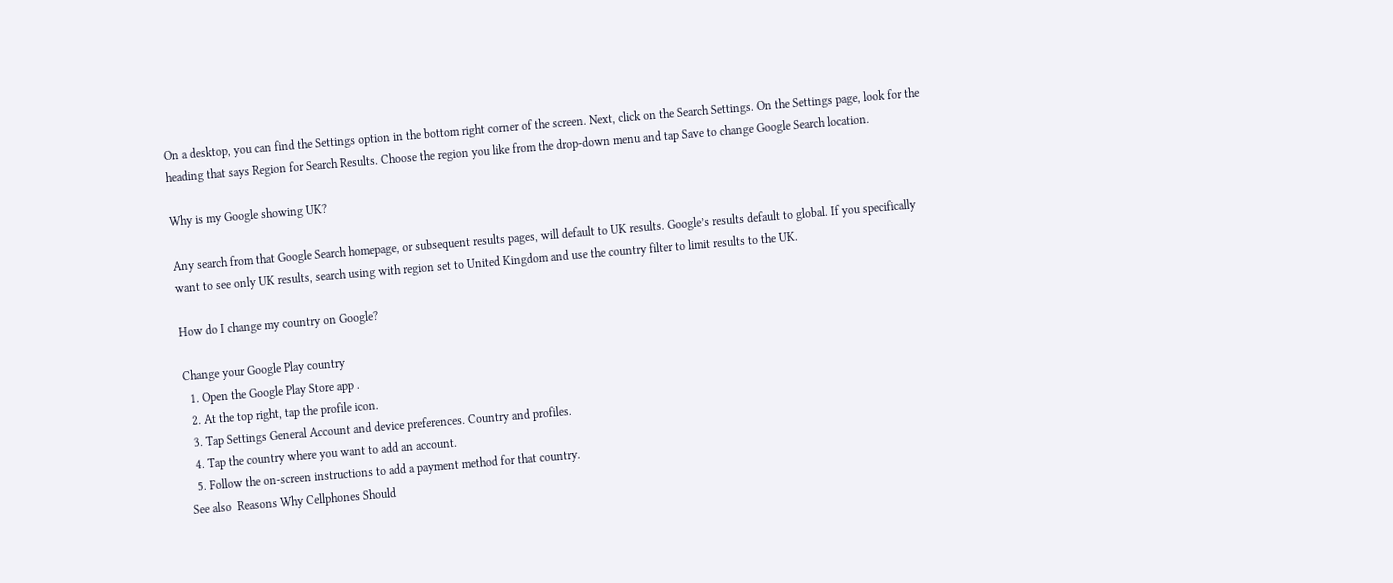On a desktop, you can find the Settings option in the bottom right corner of the screen. Next, click on the Search Settings. On the Settings page, look for the heading that says Region for Search Results. Choose the region you like from the drop-down menu and tap Save to change Google Search location.

Why is my Google showing UK?

Any search from that Google Search homepage, or subsequent results pages, will default to UK results. Google’s results default to global. If you specifically want to see only UK results, search using with region set to United Kingdom and use the country filter to limit results to the UK.

How do I change my country on Google?

Change your Google Play country
  1. Open the Google Play Store app .
  2. At the top right, tap the profile icon.
  3. Tap Settings General Account and device preferences. Country and profiles.
  4. Tap the country where you want to add an account.
  5. Follow the on-screen instructions to add a payment method for that country.
See also  Reasons Why Cellphones Should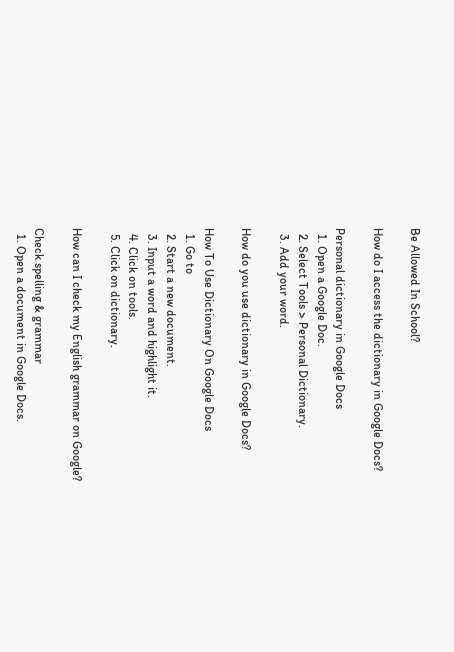Be Allowed In School?

How do I access the dictionary in Google Docs?

Personal dictionary in Google Docs
  1. Open a Google Doc.
  2. Select Tools > Personal Dictionary.
  3. Add your word.

How do you use dictionary in Google Docs?

How To Use Dictionary On Google Docs
  1. Go to
  2. Start a new document.
  3. Input a word and highlight it.
  4. Click on tools.
  5. Click on dictionary.

How can I check my English grammar on Google?

Check spelling & grammar
  1. Open a document in Google Docs.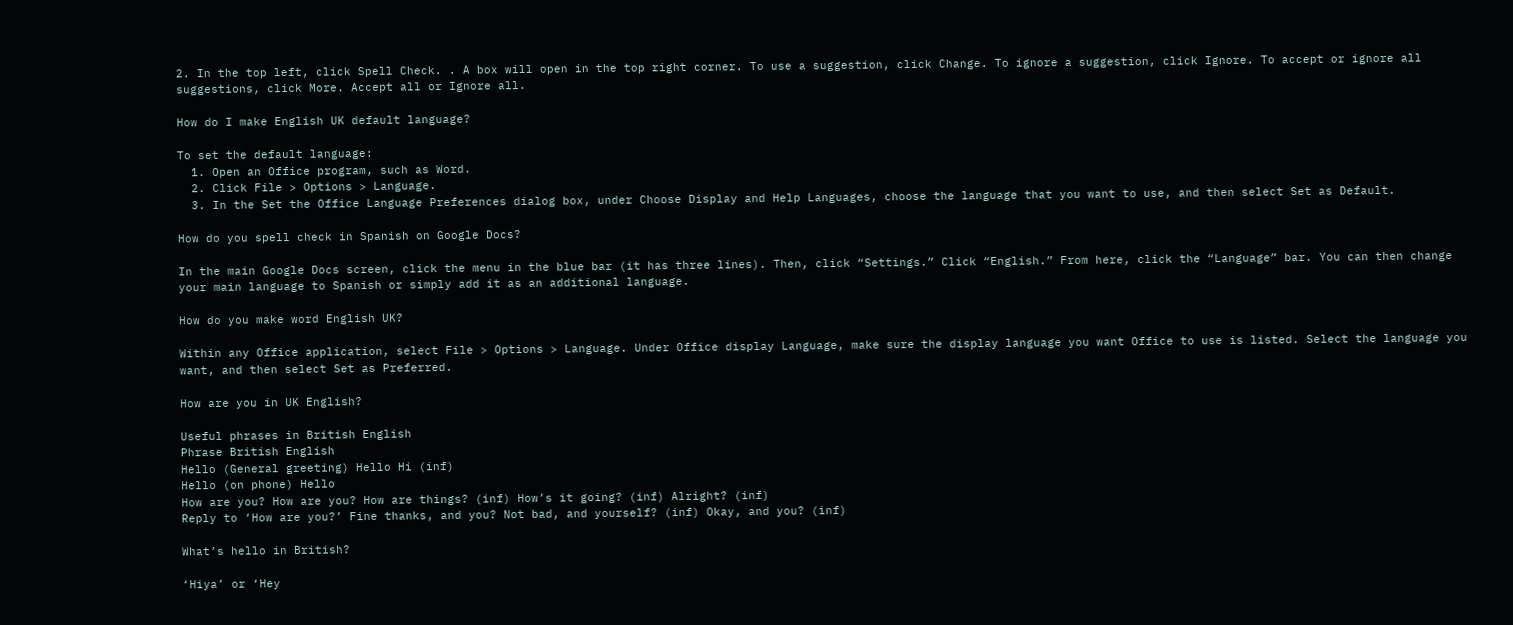2. In the top left, click Spell Check. . A box will open in the top right corner. To use a suggestion, click Change. To ignore a suggestion, click Ignore. To accept or ignore all suggestions, click More. Accept all or Ignore all.

How do I make English UK default language?

To set the default language:
  1. Open an Office program, such as Word.
  2. Click File > Options > Language.
  3. In the Set the Office Language Preferences dialog box, under Choose Display and Help Languages, choose the language that you want to use, and then select Set as Default.

How do you spell check in Spanish on Google Docs?

In the main Google Docs screen, click the menu in the blue bar (it has three lines). Then, click “Settings.” Click “English.” From here, click the “Language” bar. You can then change your main language to Spanish or simply add it as an additional language.

How do you make word English UK?

Within any Office application, select File > Options > Language. Under Office display Language, make sure the display language you want Office to use is listed. Select the language you want, and then select Set as Preferred.

How are you in UK English?

Useful phrases in British English
Phrase British English
Hello (General greeting) Hello Hi (inf)
Hello (on phone) Hello
How are you? How are you? How are things? (inf) How’s it going? (inf) Alright? (inf)
Reply to ‘How are you?’ Fine thanks, and you? Not bad, and yourself? (inf) Okay, and you? (inf)

What’s hello in British?

‘Hiya’ or ‘Hey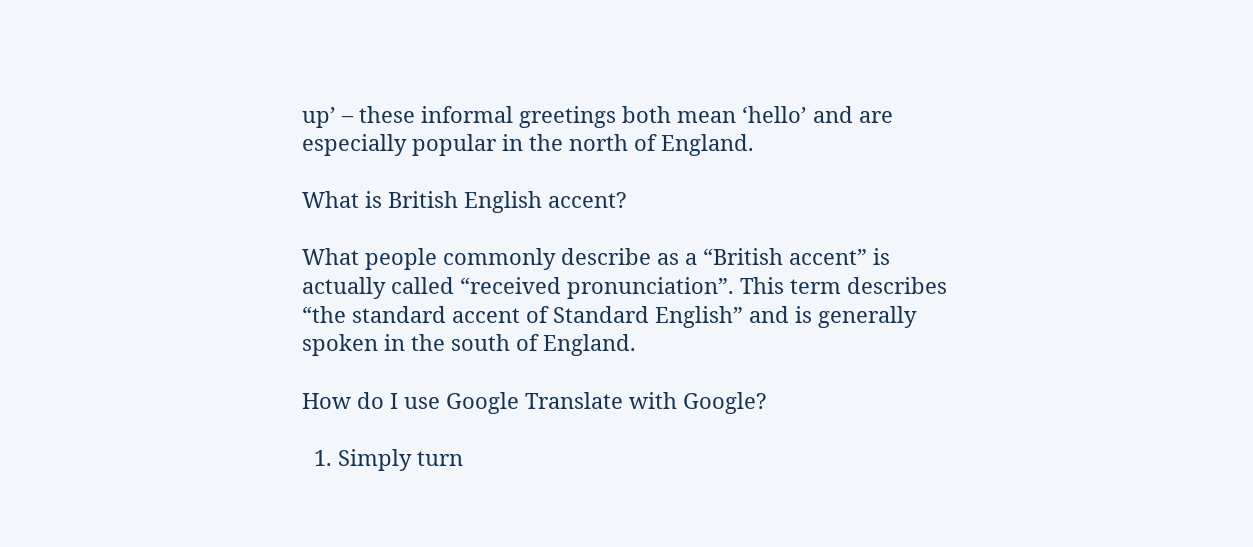up’ – these informal greetings both mean ‘hello’ and are especially popular in the north of England.

What is British English accent?

What people commonly describe as a “British accent” is actually called “received pronunciation”. This term describes “the standard accent of Standard English” and is generally spoken in the south of England.

How do I use Google Translate with Google?

  1. Simply turn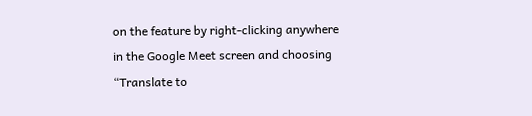on the feature by right-clicking anywhere in the Google Meet screen and choosing “Translate to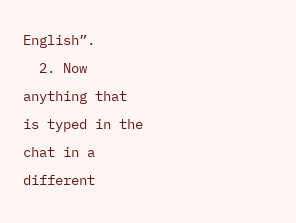English”.
  2. Now anything that is typed in the chat in a different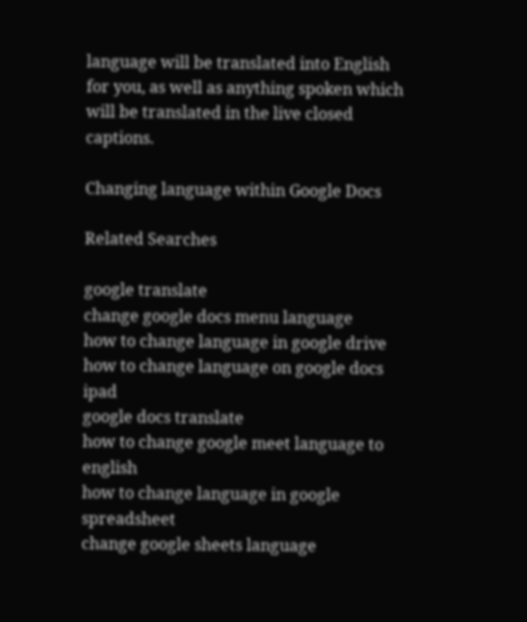language will be translated into English for you, as well as anything spoken which will be translated in the live closed captions.

Changing language within Google Docs

Related Searches

google translate
change google docs menu language
how to change language in google drive
how to change language on google docs ipad
google docs translate
how to change google meet language to english
how to change language in google spreadsheet
change google sheets language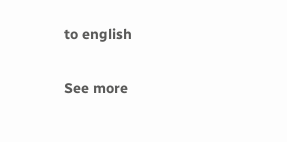to english

See more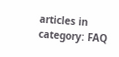articles in category: FAQ